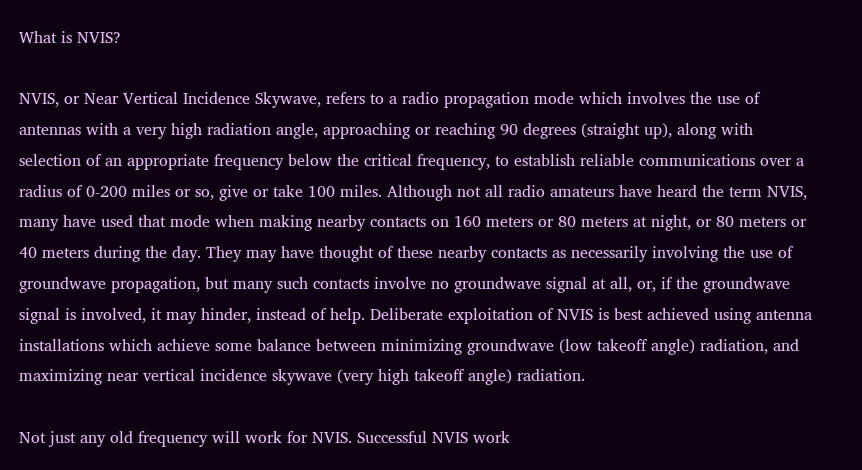What is NVIS?

NVIS, or Near Vertical Incidence Skywave, refers to a radio propagation mode which involves the use of antennas with a very high radiation angle, approaching or reaching 90 degrees (straight up), along with selection of an appropriate frequency below the critical frequency, to establish reliable communications over a radius of 0-200 miles or so, give or take 100 miles. Although not all radio amateurs have heard the term NVIS, many have used that mode when making nearby contacts on 160 meters or 80 meters at night, or 80 meters or 40 meters during the day. They may have thought of these nearby contacts as necessarily involving the use of groundwave propagation, but many such contacts involve no groundwave signal at all, or, if the groundwave signal is involved, it may hinder, instead of help. Deliberate exploitation of NVIS is best achieved using antenna installations which achieve some balance between minimizing groundwave (low takeoff angle) radiation, and maximizing near vertical incidence skywave (very high takeoff angle) radiation.

Not just any old frequency will work for NVIS. Successful NVIS work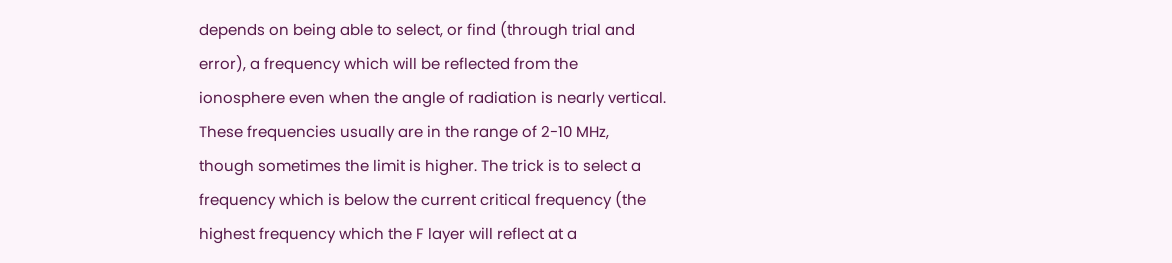depends on being able to select, or find (through trial and error), a frequency which will be reflected from the ionosphere even when the angle of radiation is nearly vertical. These frequencies usually are in the range of 2-10 MHz, though sometimes the limit is higher. The trick is to select a frequency which is below the current critical frequency (the highest frequency which the F layer will reflect at a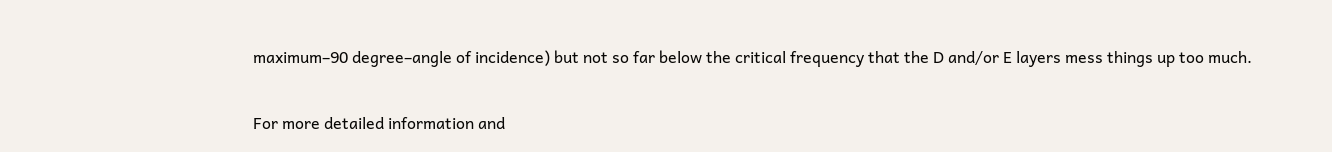maximum–90 degree–angle of incidence) but not so far below the critical frequency that the D and/or E layers mess things up too much.

For more detailed information and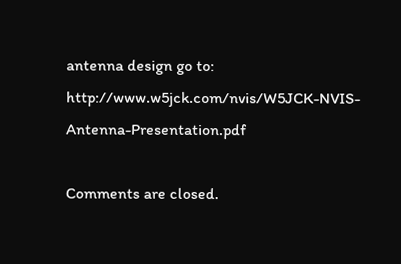antenna design go to: http://www.w5jck.com/nvis/W5JCK-NVIS-Antenna-Presentation.pdf

Comments are closed.